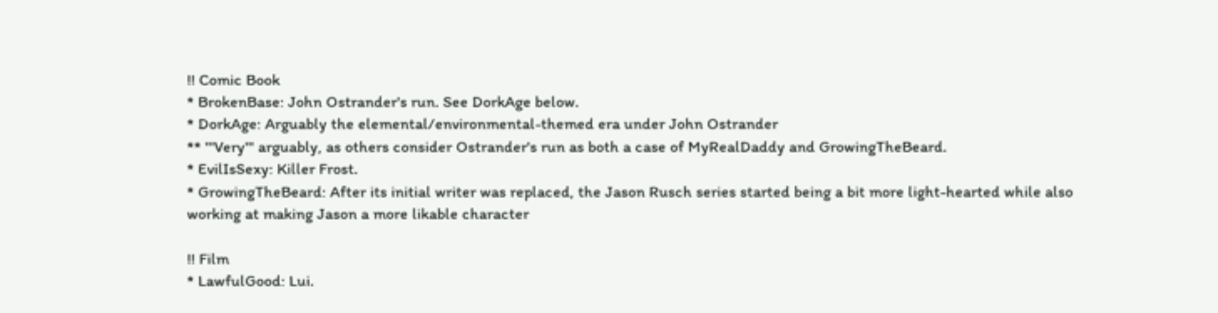!! Comic Book
* BrokenBase: John Ostrander's run. See DorkAge below.
* DorkAge: Arguably the elemental/environmental-themed era under John Ostrander
** '''Very''' arguably, as others consider Ostrander's run as both a case of MyRealDaddy and GrowingTheBeard.
* EvilIsSexy: Killer Frost.
* GrowingTheBeard: After its initial writer was replaced, the Jason Rusch series started being a bit more light-hearted while also working at making Jason a more likable character

!! Film
* LawfulGood: Lui.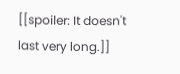[[spoiler: It doesn't last very long.]]